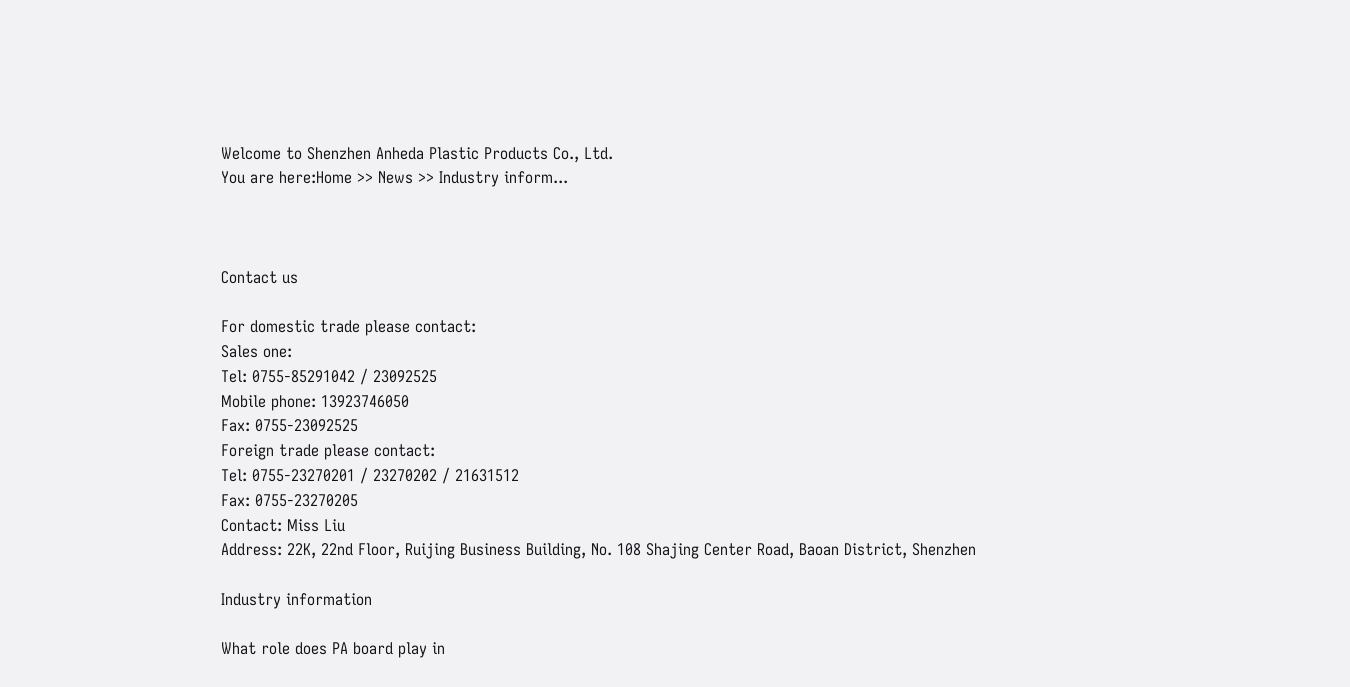Welcome to Shenzhen Anheda Plastic Products Co., Ltd.
You are here:Home >> News >> Industry inform...



Contact us

For domestic trade please contact:
Sales one:
Tel: 0755-85291042 / 23092525
Mobile phone: 13923746050
Fax: 0755-23092525
Foreign trade please contact:
Tel: 0755-23270201 / 23270202 / 21631512
Fax: 0755-23270205
Contact: Miss Liu
Address: 22K, 22nd Floor, Ruijing Business Building, No. 108 Shajing Center Road, Baoan District, Shenzhen

Industry information

What role does PA board play in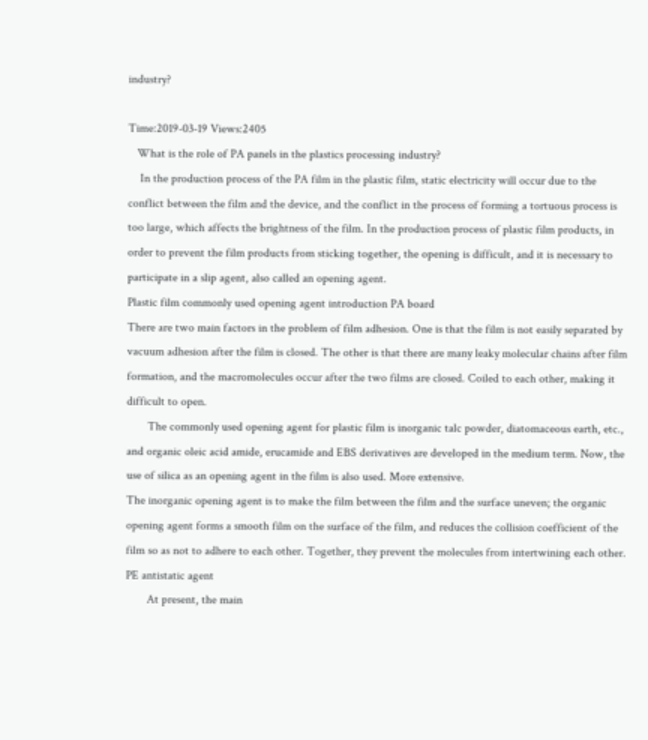industry?

Time:2019-03-19 Views:2405
   What is the role of PA panels in the plastics processing industry?
    In the production process of the PA film in the plastic film, static electricity will occur due to the conflict between the film and the device, and the conflict in the process of forming a tortuous process is too large, which affects the brightness of the film. In the production process of plastic film products, in order to prevent the film products from sticking together, the opening is difficult, and it is necessary to participate in a slip agent, also called an opening agent.
Plastic film commonly used opening agent introduction PA board
There are two main factors in the problem of film adhesion. One is that the film is not easily separated by vacuum adhesion after the film is closed. The other is that there are many leaky molecular chains after film formation, and the macromolecules occur after the two films are closed. Coiled to each other, making it difficult to open.
       The commonly used opening agent for plastic film is inorganic talc powder, diatomaceous earth, etc., and organic oleic acid amide, erucamide and EBS derivatives are developed in the medium term. Now, the use of silica as an opening agent in the film is also used. More extensive.
The inorganic opening agent is to make the film between the film and the surface uneven; the organic opening agent forms a smooth film on the surface of the film, and reduces the collision coefficient of the film so as not to adhere to each other. Together, they prevent the molecules from intertwining each other. PE antistatic agent
       At present, the main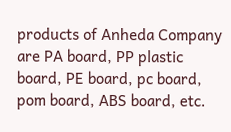products of Anheda Company are PA board, PP plastic board, PE board, pc board, pom board, ABS board, etc.